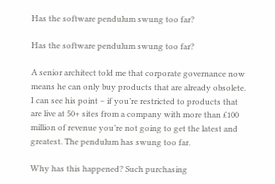Has the software pendulum swung too far?

Has the software pendulum swung too far?

A senior architect told me that corporate governance now means he can only buy products that are already obsolete. I can see his point – if you’re restricted to products that are live at 50+ sites from a company with more than £100 million of revenue you’re not going to get the latest and greatest. The pendulum has swung too far.

Why has this happened? Such purchasing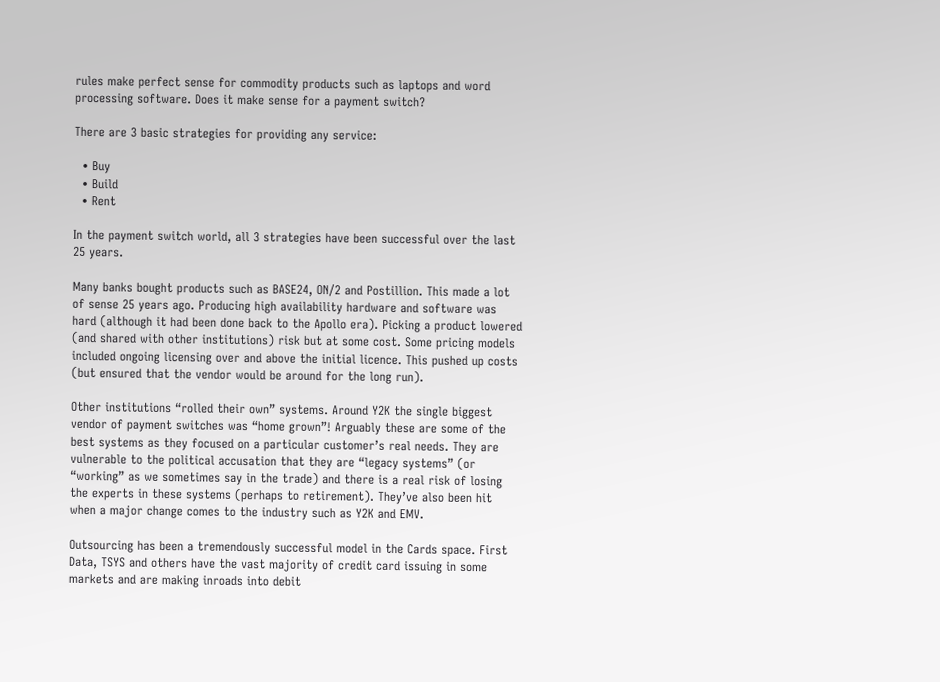rules make perfect sense for commodity products such as laptops and word processing software. Does it make sense for a payment switch?

There are 3 basic strategies for providing any service:

  • Buy
  • Build
  • Rent

In the payment switch world, all 3 strategies have been successful over the last 25 years.

Many banks bought products such as BASE24, ON/2 and Postillion. This made a lot of sense 25 years ago. Producing high availability hardware and software was hard (although it had been done back to the Apollo era). Picking a product lowered (and shared with other institutions) risk but at some cost. Some pricing models included ongoing licensing over and above the initial licence. This pushed up costs (but ensured that the vendor would be around for the long run).

Other institutions “rolled their own” systems. Around Y2K the single biggest vendor of payment switches was “home grown”! Arguably these are some of the best systems as they focused on a particular customer’s real needs. They are vulnerable to the political accusation that they are “legacy systems” (or “working” as we sometimes say in the trade) and there is a real risk of losing the experts in these systems (perhaps to retirement). They’ve also been hit when a major change comes to the industry such as Y2K and EMV.

Outsourcing has been a tremendously successful model in the Cards space. First Data, TSYS and others have the vast majority of credit card issuing in some markets and are making inroads into debit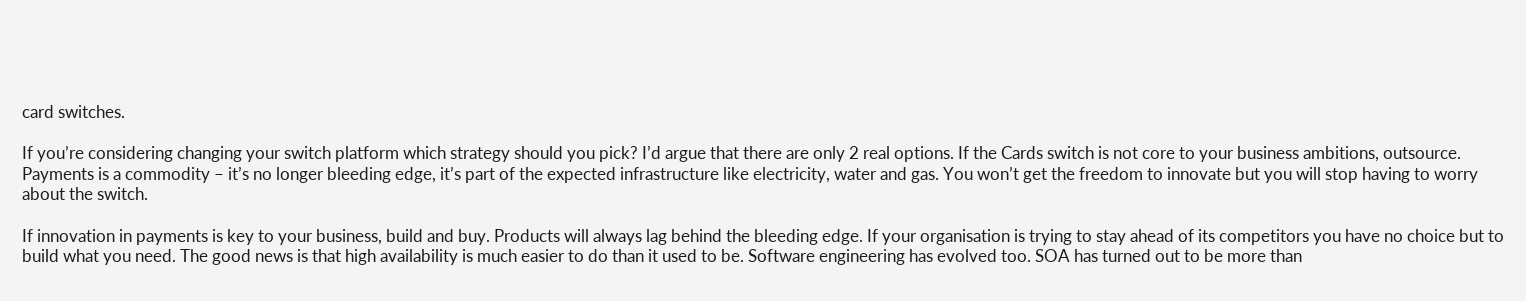card switches.

If you’re considering changing your switch platform which strategy should you pick? I’d argue that there are only 2 real options. If the Cards switch is not core to your business ambitions, outsource. Payments is a commodity – it’s no longer bleeding edge, it’s part of the expected infrastructure like electricity, water and gas. You won’t get the freedom to innovate but you will stop having to worry about the switch.

If innovation in payments is key to your business, build and buy. Products will always lag behind the bleeding edge. If your organisation is trying to stay ahead of its competitors you have no choice but to build what you need. The good news is that high availability is much easier to do than it used to be. Software engineering has evolved too. SOA has turned out to be more than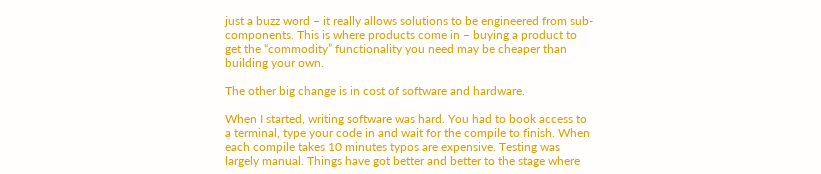just a buzz word – it really allows solutions to be engineered from sub-components. This is where products come in – buying a product to get the “commodity” functionality you need may be cheaper than building your own.

The other big change is in cost of software and hardware.

When I started, writing software was hard. You had to book access to a terminal, type your code in and wait for the compile to finish. When each compile takes 10 minutes typos are expensive. Testing was largely manual. Things have got better and better to the stage where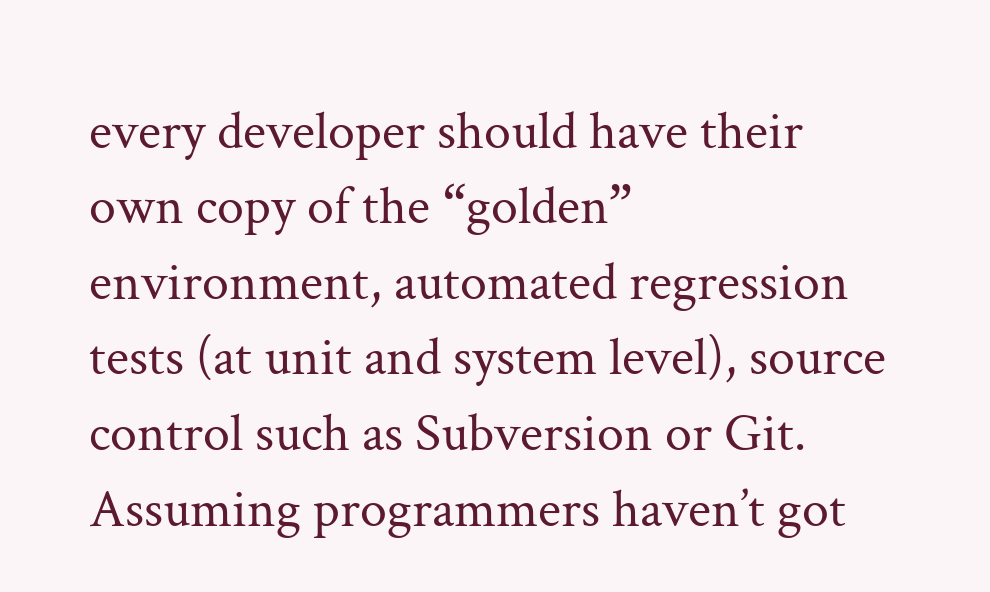every developer should have their own copy of the “golden” environment, automated regression tests (at unit and system level), source control such as Subversion or Git. Assuming programmers haven’t got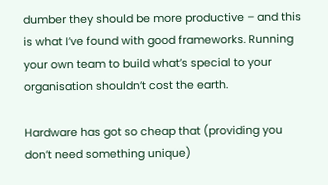dumber they should be more productive – and this is what I’ve found with good frameworks. Running your own team to build what’s special to your organisation shouldn’t cost the earth.

Hardware has got so cheap that (providing you don’t need something unique)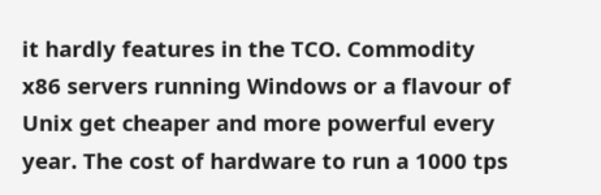it hardly features in the TCO. Commodity x86 servers running Windows or a flavour of Unix get cheaper and more powerful every year. The cost of hardware to run a 1000 tps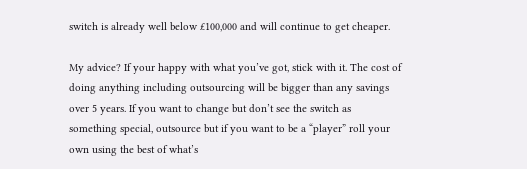switch is already well below £100,000 and will continue to get cheaper.

My advice? If your happy with what you’ve got, stick with it. The cost of doing anything including outsourcing will be bigger than any savings over 5 years. If you want to change but don’t see the switch as something special, outsource but if you want to be a “player” roll your own using the best of what’s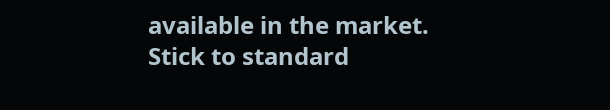available in the market. Stick to standard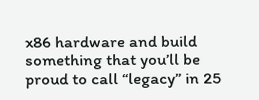x86 hardware and build something that you’ll be proud to call “legacy” in 25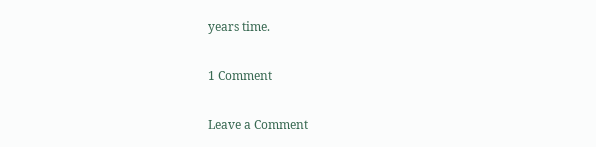years time.

1 Comment

Leave a Comment